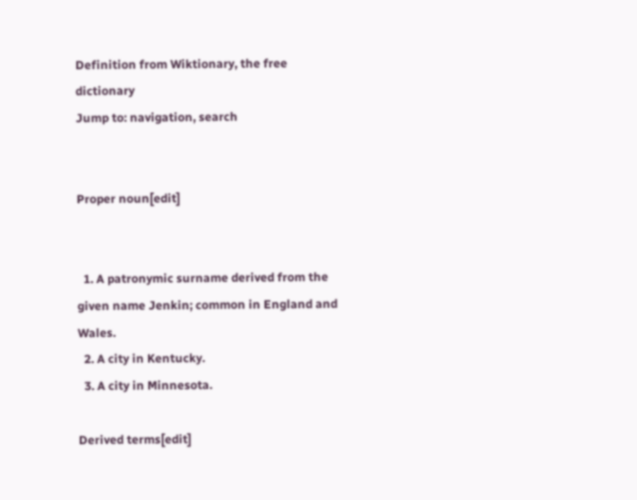Definition from Wiktionary, the free dictionary
Jump to: navigation, search


Proper noun[edit]


  1. A patronymic surname derived from the given name Jenkin; common in England and Wales.
  2. A city in Kentucky.
  3. A city in Minnesota.

Derived terms[edit]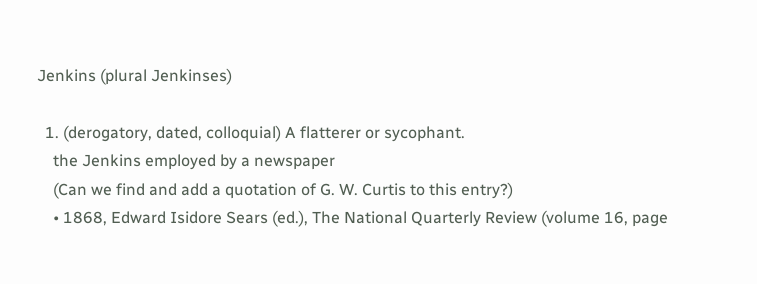Jenkins (plural Jenkinses)

  1. (derogatory, dated, colloquial) A flatterer or sycophant.
    the Jenkins employed by a newspaper
    (Can we find and add a quotation of G. W. Curtis to this entry?)
    • 1868, Edward Isidore Sears (ed.), The National Quarterly Review (volume 16, page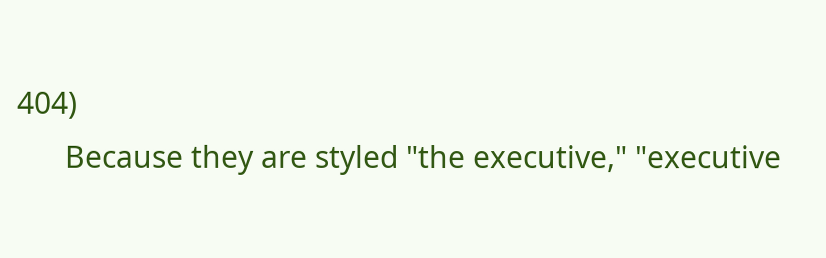404)
      Because they are styled "the executive," "executive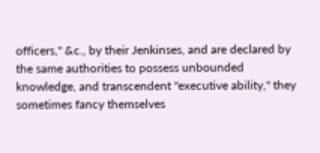officers," &c., by their Jenkinses, and are declared by the same authorities to possess unbounded knowledge, and transcendent "executive ability," they sometimes fancy themselves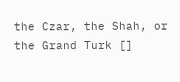the Czar, the Shah, or the Grand Turk []